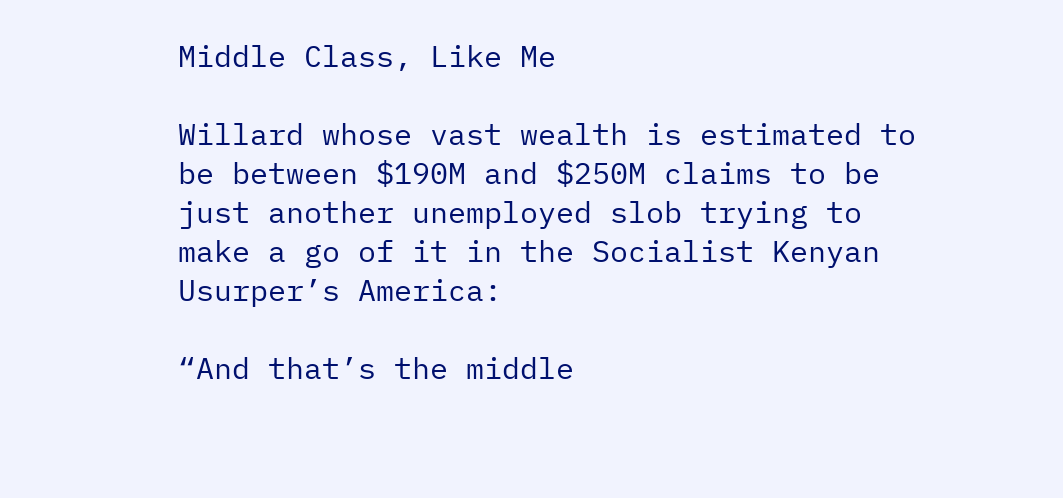Middle Class, Like Me

Willard whose vast wealth is estimated to be between $190M and $250M claims to be just another unemployed slob trying to make a go of it in the Socialist Kenyan Usurper’s America:

“And that’s the middle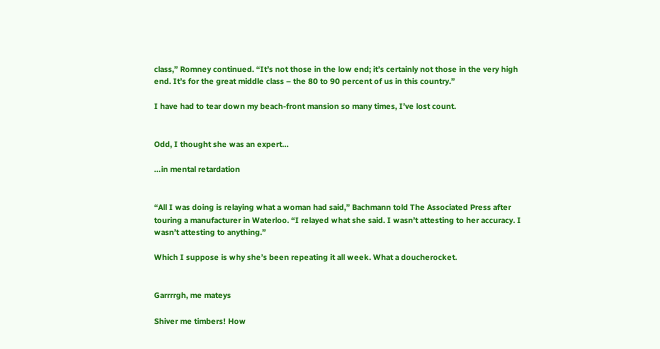class,” Romney continued. “It’s not those in the low end; it’s certainly not those in the very high end. It’s for the great middle class – the 80 to 90 percent of us in this country.”

I have had to tear down my beach-front mansion so many times, I’ve lost count.


Odd, I thought she was an expert…

…in mental retardation


“All I was doing is relaying what a woman had said,” Bachmann told The Associated Press after touring a manufacturer in Waterloo. “I relayed what she said. I wasn’t attesting to her accuracy. I wasn’t attesting to anything.”

Which I suppose is why she’s been repeating it all week. What a doucherocket.


Garrrrgh, me mateys

Shiver me timbers! How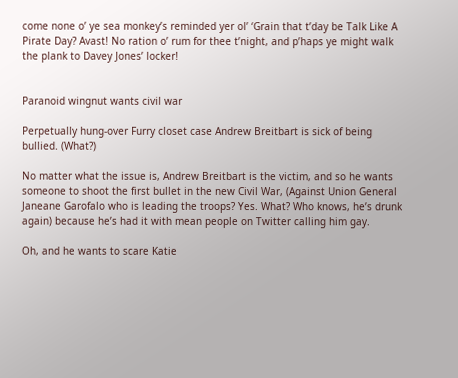come none o’ ye sea monkey’s reminded yer ol’ ‘Grain that t’day be Talk Like A Pirate Day? Avast! No ration o’ rum for thee t’night, and p’haps ye might walk the plank to Davey Jones’ locker!


Paranoid wingnut wants civil war

Perpetually hung-over Furry closet case Andrew Breitbart is sick of being bullied. (What?)

No matter what the issue is, Andrew Breitbart is the victim, and so he wants someone to shoot the first bullet in the new Civil War, (Against Union General Janeane Garofalo who is leading the troops? Yes. What? Who knows, he’s drunk again) because he’s had it with mean people on Twitter calling him gay.

Oh, and he wants to scare Katie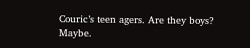Couric’s teen agers. Are they boys? Maybe.